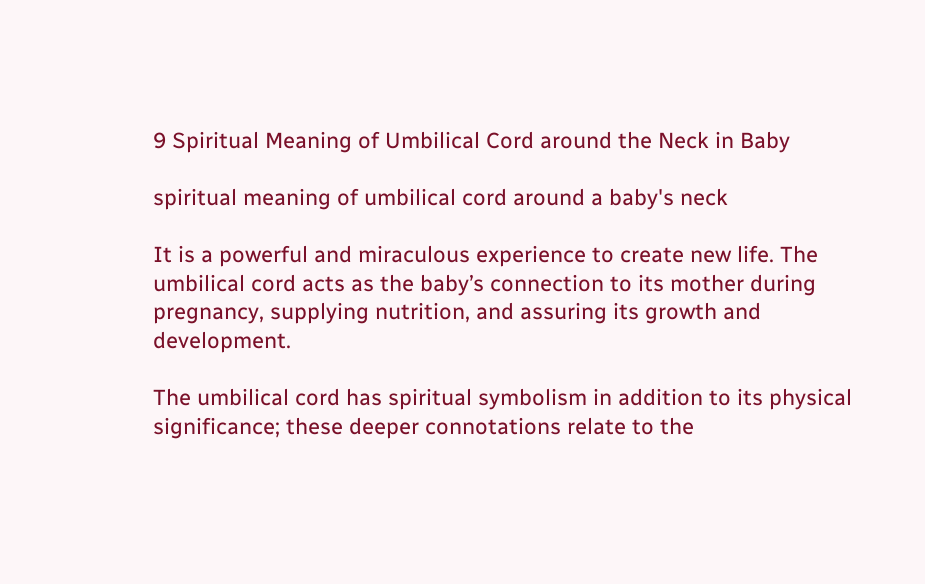9 Spiritual Meaning of Umbilical Cord around the Neck in Baby

spiritual meaning of umbilical cord around a baby's neck

It is a powerful and miraculous experience to create new life. The umbilical cord acts as the baby’s connection to its mother during pregnancy, supplying nutrition, and assuring its growth and development.

The umbilical cord has spiritual symbolism in addition to its physical significance; these deeper connotations relate to the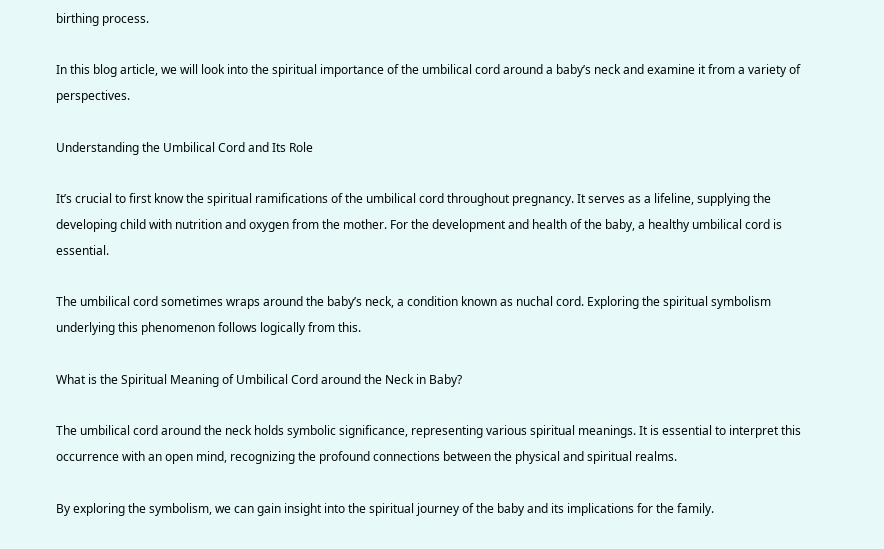birthing process.

In this blog article, we will look into the spiritual importance of the umbilical cord around a baby’s neck and examine it from a variety of perspectives.

Understanding the Umbilical Cord and Its Role

It’s crucial to first know the spiritual ramifications of the umbilical cord throughout pregnancy. It serves as a lifeline, supplying the developing child with nutrition and oxygen from the mother. For the development and health of the baby, a healthy umbilical cord is essential.

The umbilical cord sometimes wraps around the baby’s neck, a condition known as nuchal cord. Exploring the spiritual symbolism underlying this phenomenon follows logically from this.

What is the Spiritual Meaning of Umbilical Cord around the Neck in Baby?

The umbilical cord around the neck holds symbolic significance, representing various spiritual meanings. It is essential to interpret this occurrence with an open mind, recognizing the profound connections between the physical and spiritual realms.

By exploring the symbolism, we can gain insight into the spiritual journey of the baby and its implications for the family.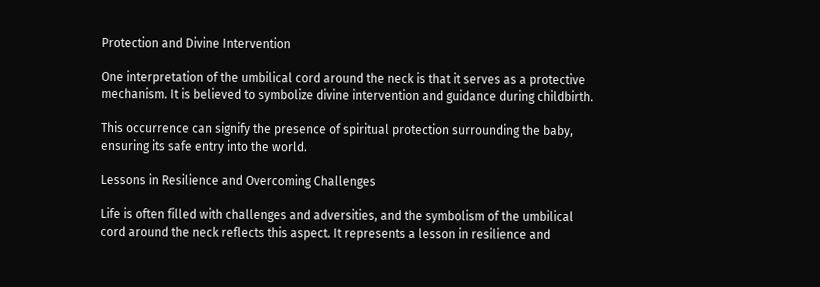Protection and Divine Intervention

One interpretation of the umbilical cord around the neck is that it serves as a protective mechanism. It is believed to symbolize divine intervention and guidance during childbirth.

This occurrence can signify the presence of spiritual protection surrounding the baby, ensuring its safe entry into the world.

Lessons in Resilience and Overcoming Challenges

Life is often filled with challenges and adversities, and the symbolism of the umbilical cord around the neck reflects this aspect. It represents a lesson in resilience and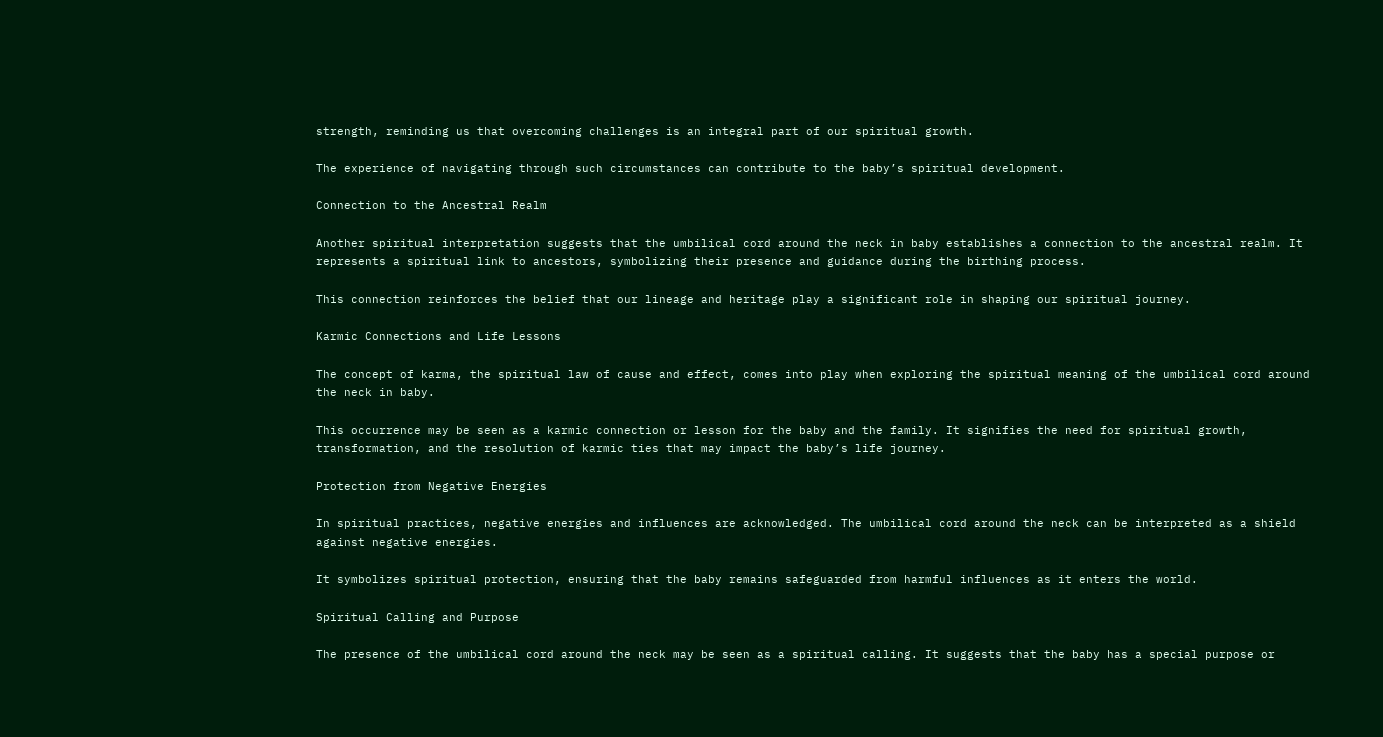strength, reminding us that overcoming challenges is an integral part of our spiritual growth.

The experience of navigating through such circumstances can contribute to the baby’s spiritual development.

Connection to the Ancestral Realm

Another spiritual interpretation suggests that the umbilical cord around the neck in baby establishes a connection to the ancestral realm. It represents a spiritual link to ancestors, symbolizing their presence and guidance during the birthing process.

This connection reinforces the belief that our lineage and heritage play a significant role in shaping our spiritual journey.

Karmic Connections and Life Lessons

The concept of karma, the spiritual law of cause and effect, comes into play when exploring the spiritual meaning of the umbilical cord around the neck in baby.

This occurrence may be seen as a karmic connection or lesson for the baby and the family. It signifies the need for spiritual growth, transformation, and the resolution of karmic ties that may impact the baby’s life journey.

Protection from Negative Energies

In spiritual practices, negative energies and influences are acknowledged. The umbilical cord around the neck can be interpreted as a shield against negative energies.

It symbolizes spiritual protection, ensuring that the baby remains safeguarded from harmful influences as it enters the world.

Spiritual Calling and Purpose

The presence of the umbilical cord around the neck may be seen as a spiritual calling. It suggests that the baby has a special purpose or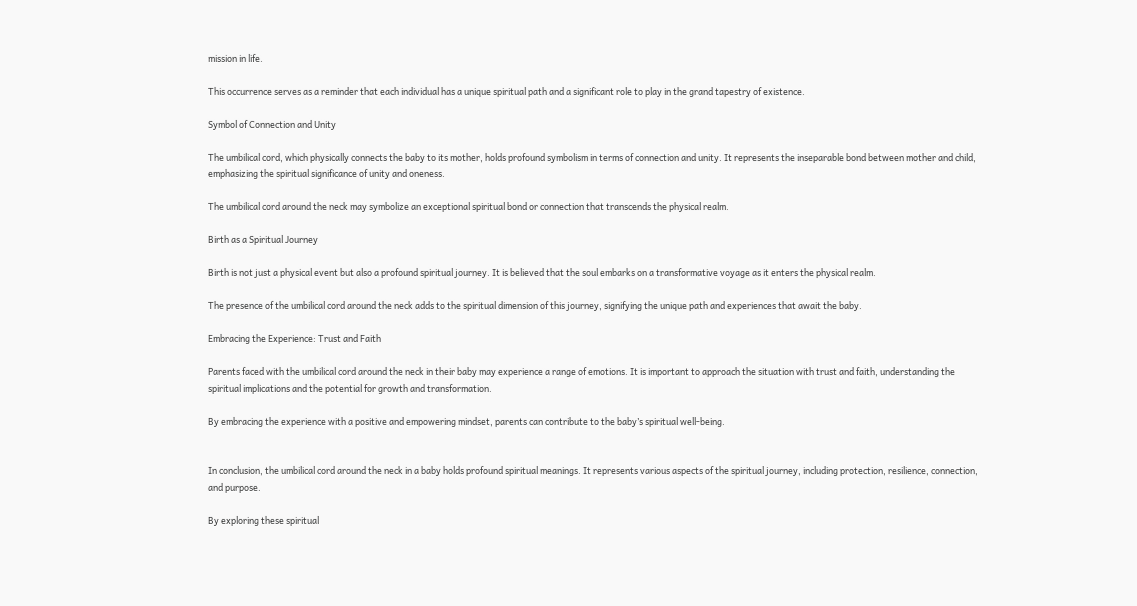mission in life.

This occurrence serves as a reminder that each individual has a unique spiritual path and a significant role to play in the grand tapestry of existence.

Symbol of Connection and Unity

The umbilical cord, which physically connects the baby to its mother, holds profound symbolism in terms of connection and unity. It represents the inseparable bond between mother and child, emphasizing the spiritual significance of unity and oneness.

The umbilical cord around the neck may symbolize an exceptional spiritual bond or connection that transcends the physical realm.

Birth as a Spiritual Journey

Birth is not just a physical event but also a profound spiritual journey. It is believed that the soul embarks on a transformative voyage as it enters the physical realm.

The presence of the umbilical cord around the neck adds to the spiritual dimension of this journey, signifying the unique path and experiences that await the baby.

Embracing the Experience: Trust and Faith

Parents faced with the umbilical cord around the neck in their baby may experience a range of emotions. It is important to approach the situation with trust and faith, understanding the spiritual implications and the potential for growth and transformation.

By embracing the experience with a positive and empowering mindset, parents can contribute to the baby’s spiritual well-being.


In conclusion, the umbilical cord around the neck in a baby holds profound spiritual meanings. It represents various aspects of the spiritual journey, including protection, resilience, connection, and purpose.

By exploring these spiritual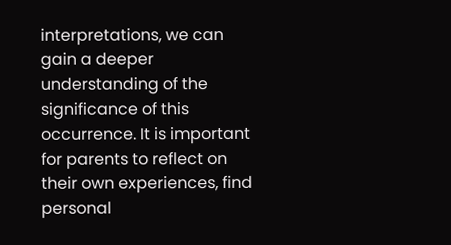interpretations, we can gain a deeper understanding of the significance of this occurrence. It is important for parents to reflect on their own experiences, find personal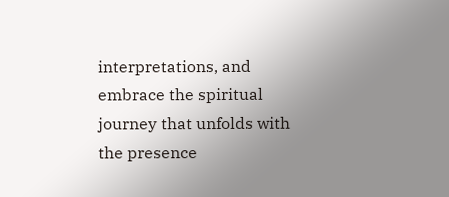interpretations, and embrace the spiritual journey that unfolds with the presence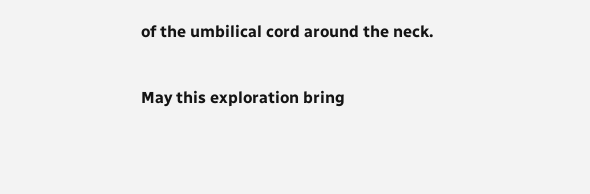of the umbilical cord around the neck.

May this exploration bring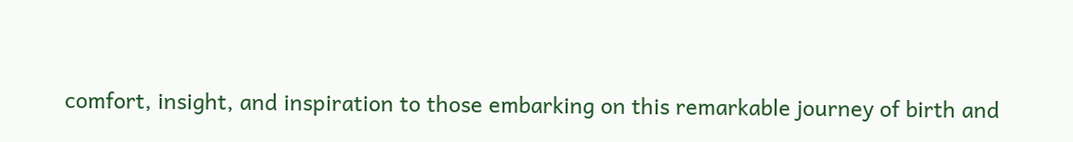comfort, insight, and inspiration to those embarking on this remarkable journey of birth and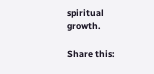spiritual growth.

Share this: